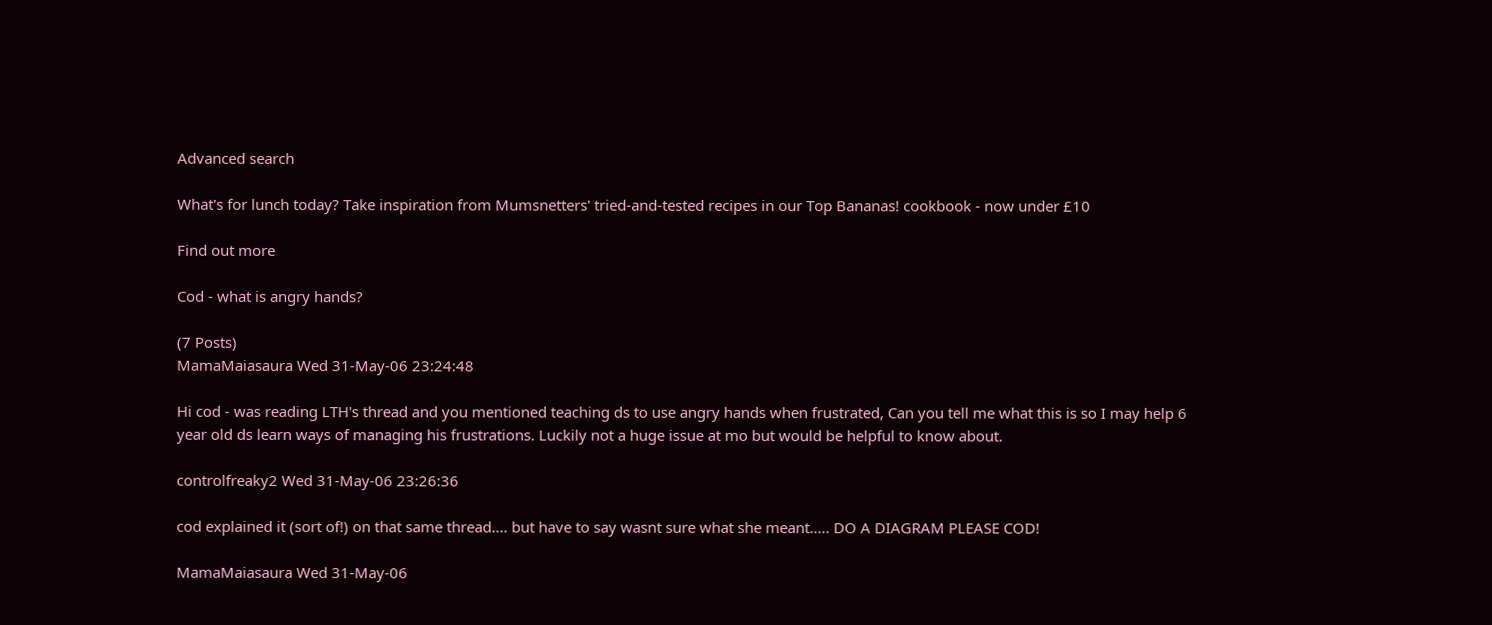Advanced search

What's for lunch today? Take inspiration from Mumsnetters' tried-and-tested recipes in our Top Bananas! cookbook - now under £10

Find out more

Cod - what is angry hands?

(7 Posts)
MamaMaiasaura Wed 31-May-06 23:24:48

Hi cod - was reading LTH's thread and you mentioned teaching ds to use angry hands when frustrated, Can you tell me what this is so I may help 6 year old ds learn ways of managing his frustrations. Luckily not a huge issue at mo but would be helpful to know about.

controlfreaky2 Wed 31-May-06 23:26:36

cod explained it (sort of!) on that same thread.... but have to say wasnt sure what she meant..... DO A DIAGRAM PLEASE COD!

MamaMaiasaura Wed 31-May-06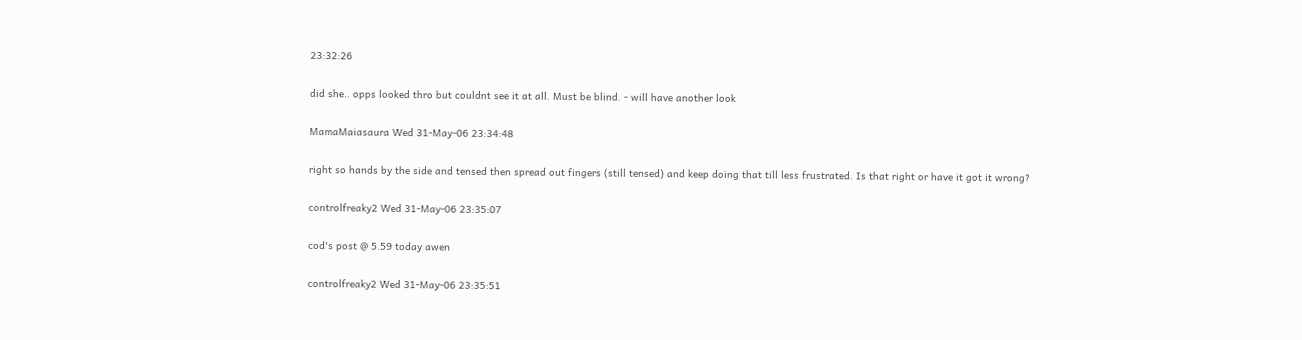23:32:26

did she.. opps looked thro but couldnt see it at all. Must be blind. - will have another look

MamaMaiasaura Wed 31-May-06 23:34:48

right so hands by the side and tensed then spread out fingers (still tensed) and keep doing that till less frustrated. Is that right or have it got it wrong?

controlfreaky2 Wed 31-May-06 23:35:07

cod's post @ 5.59 today awen

controlfreaky2 Wed 31-May-06 23:35:51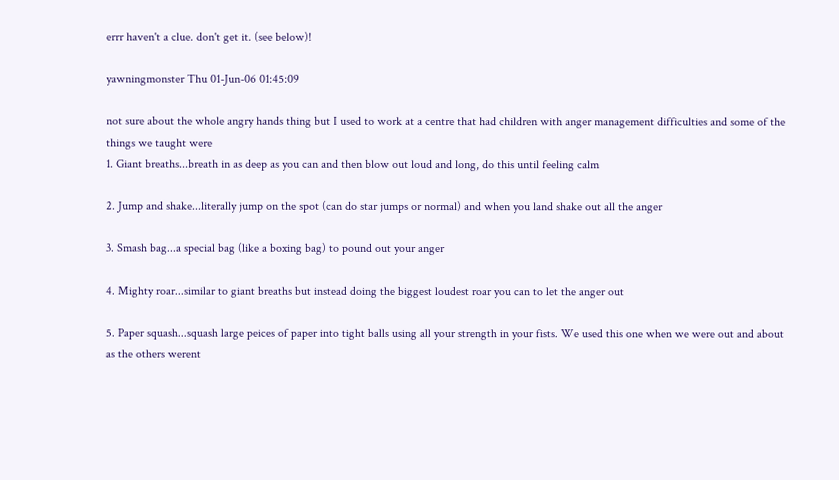errr haven't a clue. don't get it. (see below)!

yawningmonster Thu 01-Jun-06 01:45:09

not sure about the whole angry hands thing but I used to work at a centre that had children with anger management difficulties and some of the things we taught were
1. Giant breaths...breath in as deep as you can and then blow out loud and long, do this until feeling calm

2. Jump and shake...literally jump on the spot (can do star jumps or normal) and when you land shake out all the anger

3. Smash bag...a special bag (like a boxing bag) to pound out your anger

4. Mighty roar...similar to giant breaths but instead doing the biggest loudest roar you can to let the anger out

5. Paper squash...squash large peices of paper into tight balls using all your strength in your fists. We used this one when we were out and about as the others werent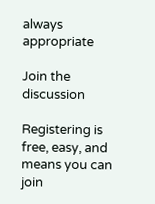always appropriate

Join the discussion

Registering is free, easy, and means you can join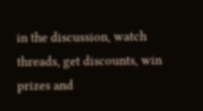in the discussion, watch threads, get discounts, win prizes and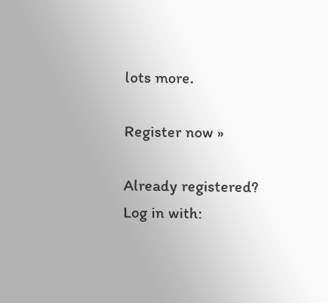lots more.

Register now »

Already registered? Log in with: